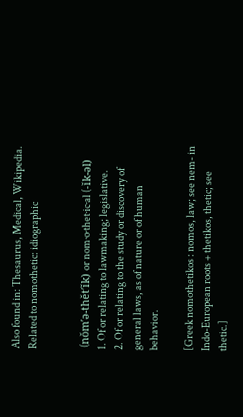Also found in: Thesaurus, Medical, Wikipedia.
Related to nomothetic: idiographic


 (nŏm′ə-thĕt′ĭk) or nom·o·thet·ic·al (-ĭk-əl)
1. Of or relating to lawmaking; legislative.
2. Of or relating to the study or discovery of general laws, as of nature or of human behavior.

[Greek nomothetikos : nomos, law; see nem- in Indo-European roots + thetikos, thetic; see thetic.]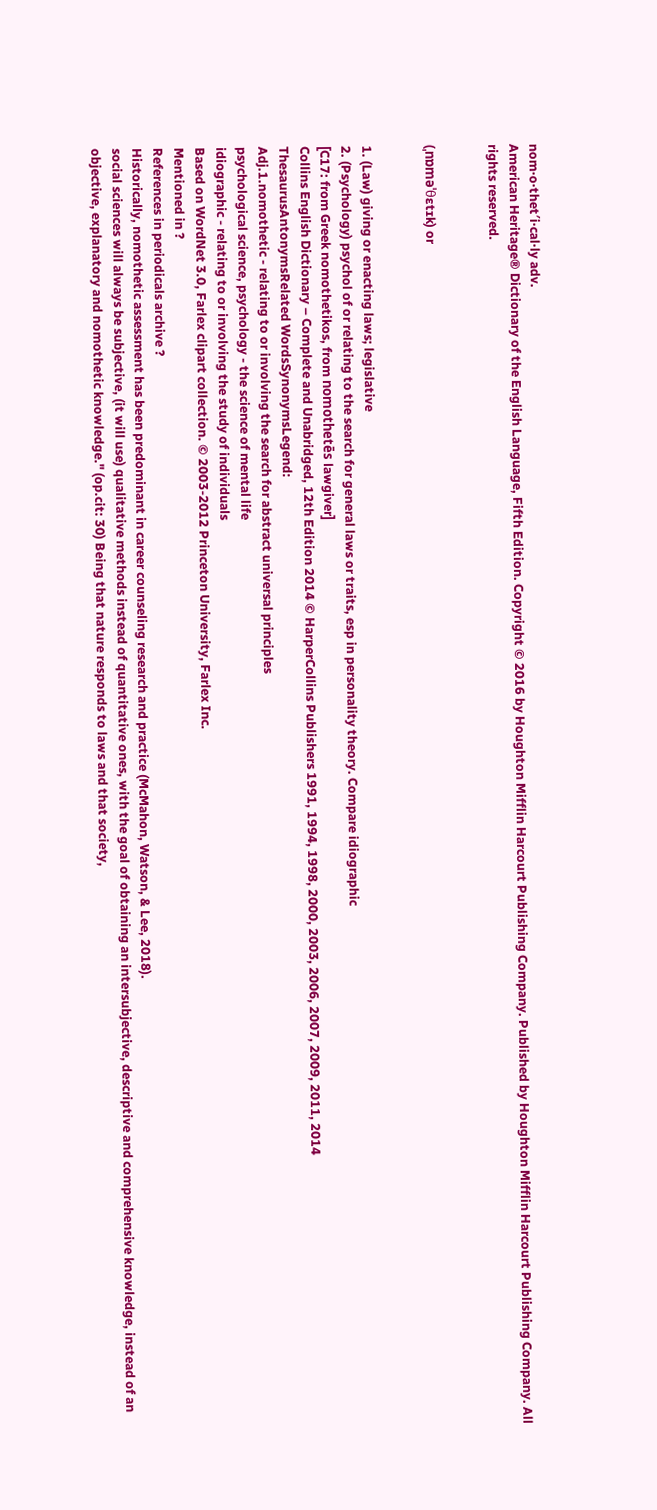nom·o·thet′i·cal·ly adv.
American Heritage® Dictionary of the English Language, Fifth Edition. Copyright © 2016 by Houghton Mifflin Harcourt Publishing Company. Published by Houghton Mifflin Harcourt Publishing Company. All rights reserved.


(ˌnɒməˈθɛtɪk) or


1. (Law) giving or enacting laws; legislative
2. (Psychology) psychol of or relating to the search for general laws or traits, esp in personality theory. Compare idiographic
[C17: from Greek nomothetikos, from nomothetēs lawgiver]
Collins English Dictionary – Complete and Unabridged, 12th Edition 2014 © HarperCollins Publishers 1991, 1994, 1998, 2000, 2003, 2006, 2007, 2009, 2011, 2014
ThesaurusAntonymsRelated WordsSynonymsLegend:
Adj.1.nomothetic - relating to or involving the search for abstract universal principles
psychological science, psychology - the science of mental life
idiographic - relating to or involving the study of individuals
Based on WordNet 3.0, Farlex clipart collection. © 2003-2012 Princeton University, Farlex Inc.
Mentioned in ?
References in periodicals archive ?
Historically, nomothetic assessment has been predominant in career counseling research and practice (McMahon, Watson, & Lee, 2018).
social sciences will always be subjective, (it will use) qualitative methods instead of quantitative ones, with the goal of obtaining an intersubjective, descriptive and comprehensive knowledge, instead of an objective, explanatory and nomothetic knowledge." (op.cit: 30) Being that nature responds to laws and that society,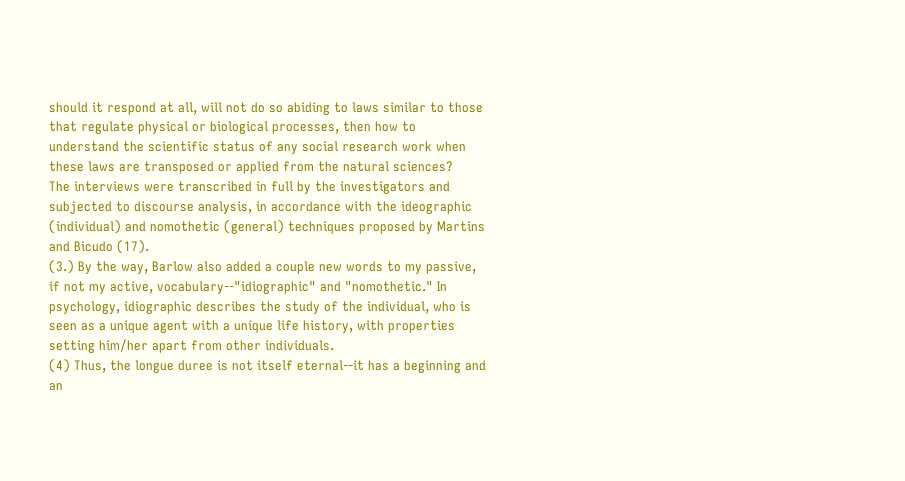should it respond at all, will not do so abiding to laws similar to those that regulate physical or biological processes, then how to understand the scientific status of any social research work when these laws are transposed or applied from the natural sciences?
The interviews were transcribed in full by the investigators and subjected to discourse analysis, in accordance with the ideographic (individual) and nomothetic (general) techniques proposed by Martins and Bicudo (17).
(3.) By the way, Barlow also added a couple new words to my passive, if not my active, vocabulary--"idiographic" and "nomothetic." In psychology, idiographic describes the study of the individual, who is seen as a unique agent with a unique life history, with properties setting him/her apart from other individuals.
(4) Thus, the longue duree is not itself eternal--it has a beginning and an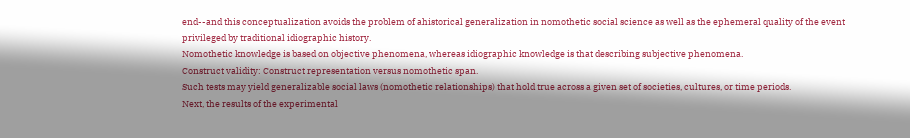end--and this conceptualization avoids the problem of ahistorical generalization in nomothetic social science as well as the ephemeral quality of the event privileged by traditional idiographic history.
Nomothetic knowledge is based on objective phenomena, whereas idiographic knowledge is that describing subjective phenomena.
Construct validity: Construct representation versus nomothetic span.
Such tests may yield generalizable social laws (nomothetic relationships) that hold true across a given set of societies, cultures, or time periods.
Next, the results of the experimental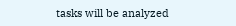tasks will be analyzed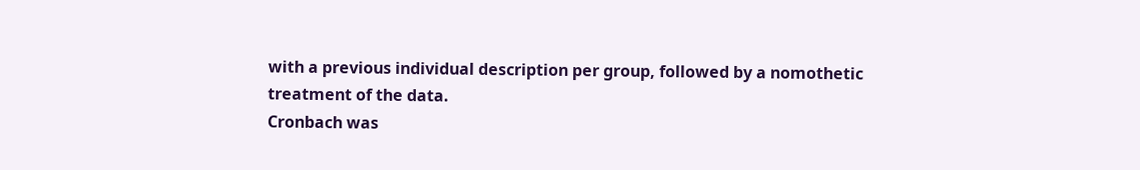with a previous individual description per group, followed by a nomothetic treatment of the data.
Cronbach was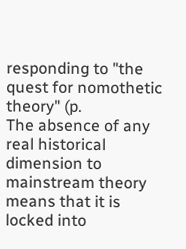responding to "the quest for nomothetic theory" (p.
The absence of any real historical dimension to mainstream theory means that it is locked into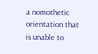a nomothetic orientation that is unable to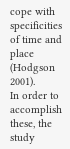cope with specificities of time and place (Hodgson 2001).
In order to accomplish these, the study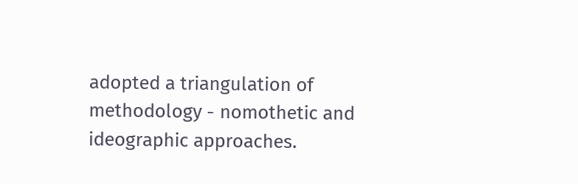adopted a triangulation of methodology - nomothetic and ideographic approaches.